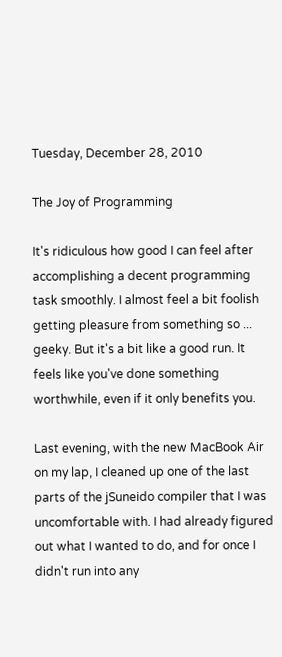Tuesday, December 28, 2010

The Joy of Programming

It's ridiculous how good I can feel after accomplishing a decent programming task smoothly. I almost feel a bit foolish getting pleasure from something so ... geeky. But it's a bit like a good run. It feels like you've done something worthwhile, even if it only benefits you.

Last evening, with the new MacBook Air on my lap, I cleaned up one of the last parts of the jSuneido compiler that I was uncomfortable with. I had already figured out what I wanted to do, and for once I didn't run into any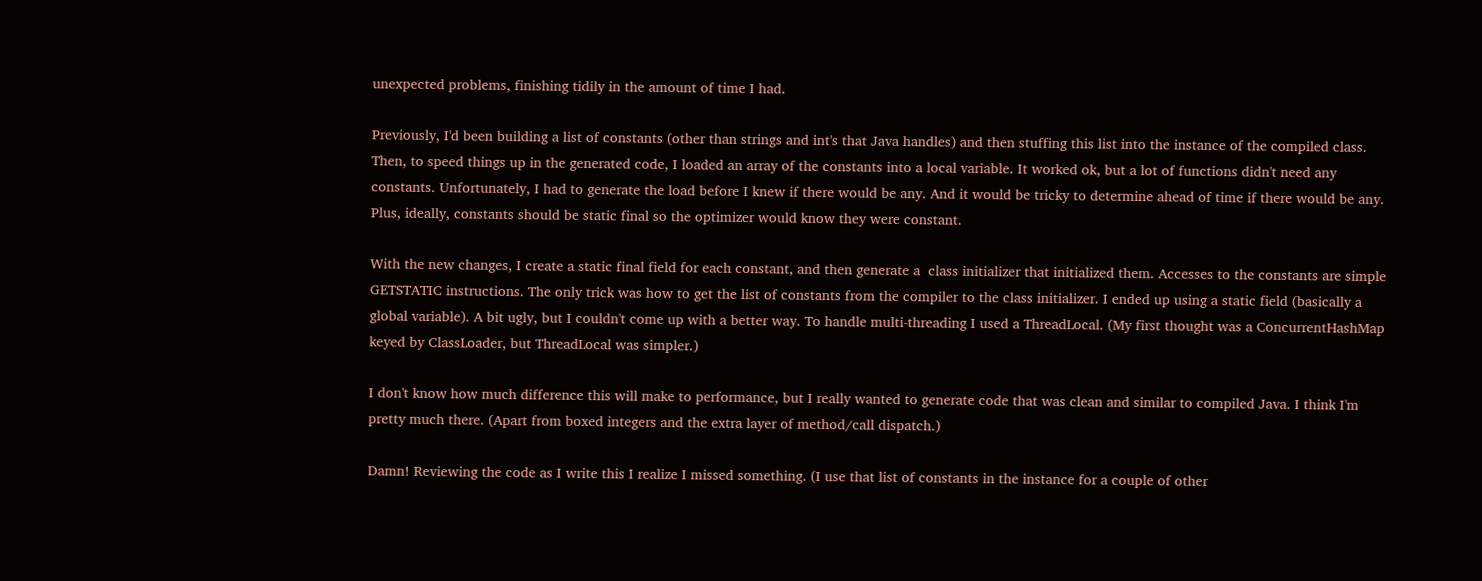unexpected problems, finishing tidily in the amount of time I had.

Previously, I'd been building a list of constants (other than strings and int's that Java handles) and then stuffing this list into the instance of the compiled class. Then, to speed things up in the generated code, I loaded an array of the constants into a local variable. It worked ok, but a lot of functions didn't need any constants. Unfortunately, I had to generate the load before I knew if there would be any. And it would be tricky to determine ahead of time if there would be any. Plus, ideally, constants should be static final so the optimizer would know they were constant.

With the new changes, I create a static final field for each constant, and then generate a  class initializer that initialized them. Accesses to the constants are simple GETSTATIC instructions. The only trick was how to get the list of constants from the compiler to the class initializer. I ended up using a static field (basically a global variable). A bit ugly, but I couldn't come up with a better way. To handle multi-threading I used a ThreadLocal. (My first thought was a ConcurrentHashMap keyed by ClassLoader, but ThreadLocal was simpler.)

I don't know how much difference this will make to performance, but I really wanted to generate code that was clean and similar to compiled Java. I think I'm pretty much there. (Apart from boxed integers and the extra layer of method/call dispatch.)

Damn! Reviewing the code as I write this I realize I missed something. (I use that list of constants in the instance for a couple of other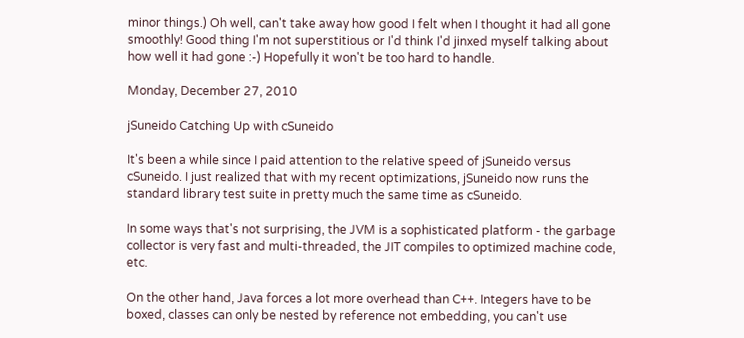minor things.) Oh well, can't take away how good I felt when I thought it had all gone smoothly! Good thing I'm not superstitious or I'd think I'd jinxed myself talking about how well it had gone :-) Hopefully it won't be too hard to handle.

Monday, December 27, 2010

jSuneido Catching Up with cSuneido

It's been a while since I paid attention to the relative speed of jSuneido versus cSuneido. I just realized that with my recent optimizations, jSuneido now runs the standard library test suite in pretty much the same time as cSuneido.

In some ways that's not surprising, the JVM is a sophisticated platform - the garbage collector is very fast and multi-threaded, the JIT compiles to optimized machine code, etc.

On the other hand, Java forces a lot more overhead than C++. Integers have to be boxed, classes can only be nested by reference not embedding, you can't use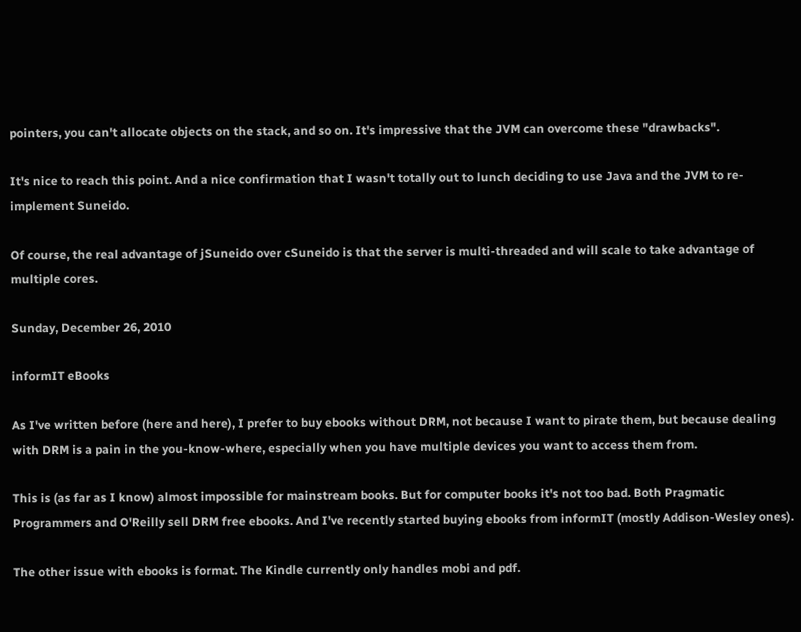pointers, you can't allocate objects on the stack, and so on. It's impressive that the JVM can overcome these "drawbacks".

It's nice to reach this point. And a nice confirmation that I wasn't totally out to lunch deciding to use Java and the JVM to re-implement Suneido.

Of course, the real advantage of jSuneido over cSuneido is that the server is multi-threaded and will scale to take advantage of multiple cores.

Sunday, December 26, 2010

informIT eBooks

As I've written before (here and here), I prefer to buy ebooks without DRM, not because I want to pirate them, but because dealing with DRM is a pain in the you-know-where, especially when you have multiple devices you want to access them from.

This is (as far as I know) almost impossible for mainstream books. But for computer books it's not too bad. Both Pragmatic Programmers and O'Reilly sell DRM free ebooks. And I've recently started buying ebooks from informIT (mostly Addison-Wesley ones).

The other issue with ebooks is format. The Kindle currently only handles mobi and pdf.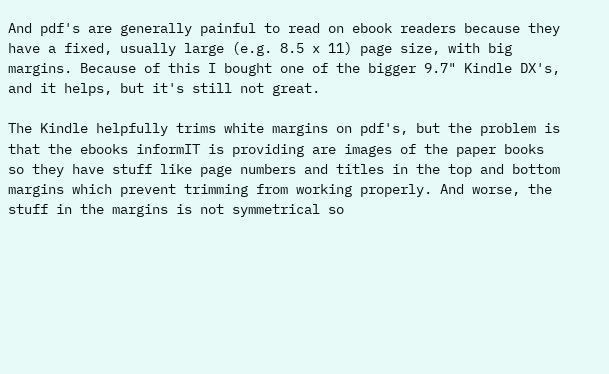And pdf's are generally painful to read on ebook readers because they have a fixed, usually large (e.g. 8.5 x 11) page size, with big margins. Because of this I bought one of the bigger 9.7" Kindle DX's, and it helps, but it's still not great.

The Kindle helpfully trims white margins on pdf's, but the problem is that the ebooks informIT is providing are images of the paper books so they have stuff like page numbers and titles in the top and bottom margins which prevent trimming from working properly. And worse, the stuff in the margins is not symmetrical so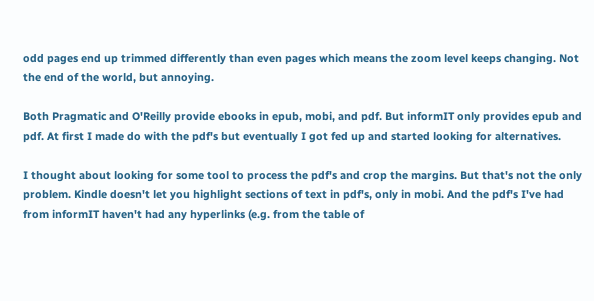odd pages end up trimmed differently than even pages which means the zoom level keeps changing. Not the end of the world, but annoying.

Both Pragmatic and O'Reilly provide ebooks in epub, mobi, and pdf. But informIT only provides epub and pdf. At first I made do with the pdf's but eventually I got fed up and started looking for alternatives.

I thought about looking for some tool to process the pdf's and crop the margins. But that's not the only problem. Kindle doesn't let you highlight sections of text in pdf's, only in mobi. And the pdf's I've had from informIT haven't had any hyperlinks (e.g. from the table of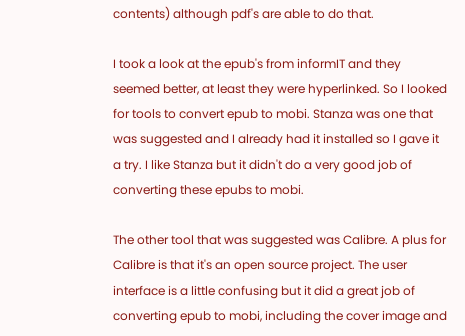contents) although pdf's are able to do that.

I took a look at the epub's from informIT and they seemed better, at least they were hyperlinked. So I looked for tools to convert epub to mobi. Stanza was one that was suggested and I already had it installed so I gave it a try. I like Stanza but it didn't do a very good job of converting these epubs to mobi.

The other tool that was suggested was Calibre. A plus for Calibre is that it's an open source project. The user interface is a little confusing but it did a great job of converting epub to mobi, including the cover image and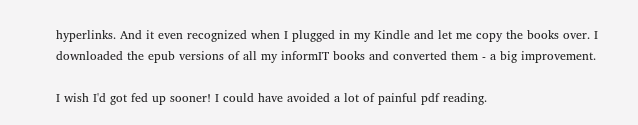hyperlinks. And it even recognized when I plugged in my Kindle and let me copy the books over. I downloaded the epub versions of all my informIT books and converted them - a big improvement.

I wish I'd got fed up sooner! I could have avoided a lot of painful pdf reading.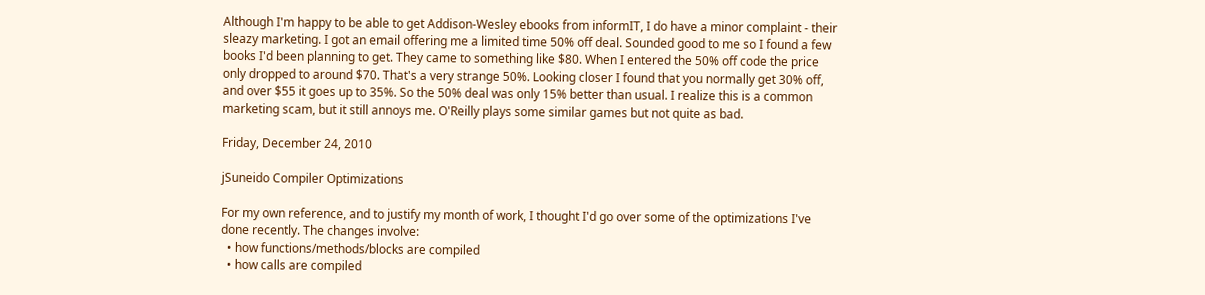Although I'm happy to be able to get Addison-Wesley ebooks from informIT, I do have a minor complaint - their sleazy marketing. I got an email offering me a limited time 50% off deal. Sounded good to me so I found a few books I'd been planning to get. They came to something like $80. When I entered the 50% off code the price only dropped to around $70. That's a very strange 50%. Looking closer I found that you normally get 30% off, and over $55 it goes up to 35%. So the 50% deal was only 15% better than usual. I realize this is a common marketing scam, but it still annoys me. O'Reilly plays some similar games but not quite as bad.

Friday, December 24, 2010

jSuneido Compiler Optimizations

For my own reference, and to justify my month of work, I thought I'd go over some of the optimizations I've done recently. The changes involve:
  • how functions/methods/blocks are compiled
  • how calls are compiled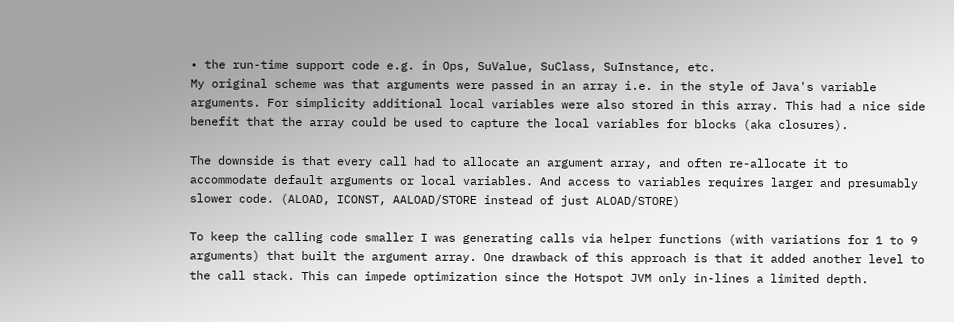• the run-time support code e.g. in Ops, SuValue, SuClass, SuInstance, etc.
My original scheme was that arguments were passed in an array i.e. in the style of Java's variable arguments. For simplicity additional local variables were also stored in this array. This had a nice side benefit that the array could be used to capture the local variables for blocks (aka closures).

The downside is that every call had to allocate an argument array, and often re-allocate it to accommodate default arguments or local variables. And access to variables requires larger and presumably slower code. (ALOAD, ICONST, AALOAD/STORE instead of just ALOAD/STORE)

To keep the calling code smaller I was generating calls via helper functions (with variations for 1 to 9 arguments) that built the argument array. One drawback of this approach is that it added another level to the call stack. This can impede optimization since the Hotspot JVM only in-lines a limited depth.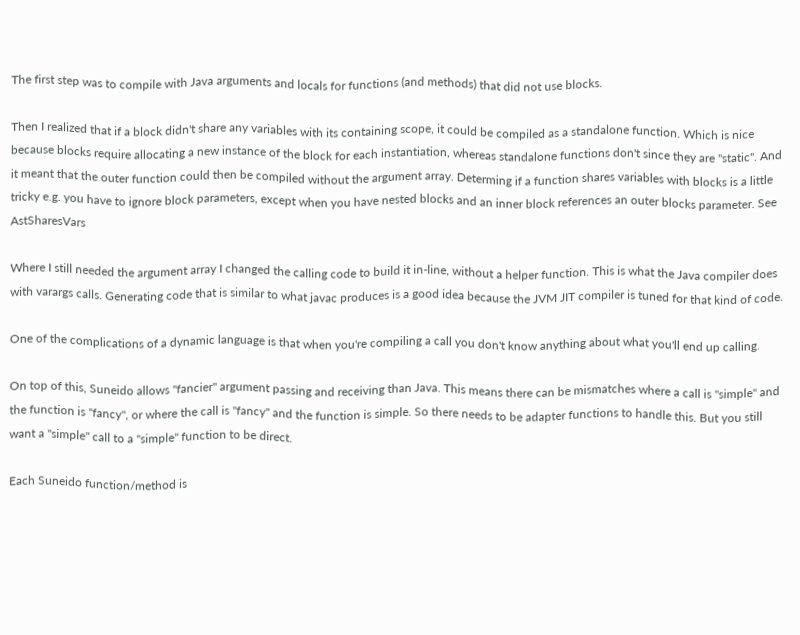The first step was to compile with Java arguments and locals for functions (and methods) that did not use blocks.

Then I realized that if a block didn't share any variables with its containing scope, it could be compiled as a standalone function. Which is nice because blocks require allocating a new instance of the block for each instantiation, whereas standalone functions don't since they are "static". And it meant that the outer function could then be compiled without the argument array. Determing if a function shares variables with blocks is a little tricky e.g. you have to ignore block parameters, except when you have nested blocks and an inner block references an outer blocks parameter. See AstSharesVars

Where I still needed the argument array I changed the calling code to build it in-line, without a helper function. This is what the Java compiler does with varargs calls. Generating code that is similar to what javac produces is a good idea because the JVM JIT compiler is tuned for that kind of code.

One of the complications of a dynamic language is that when you're compiling a call you don't know anything about what you'll end up calling.

On top of this, Suneido allows "fancier" argument passing and receiving than Java. This means there can be mismatches where a call is "simple" and the function is "fancy", or where the call is "fancy" and the function is simple. So there needs to be adapter functions to handle this. But you still want a "simple" call to a "simple" function to be direct.

Each Suneido function/method is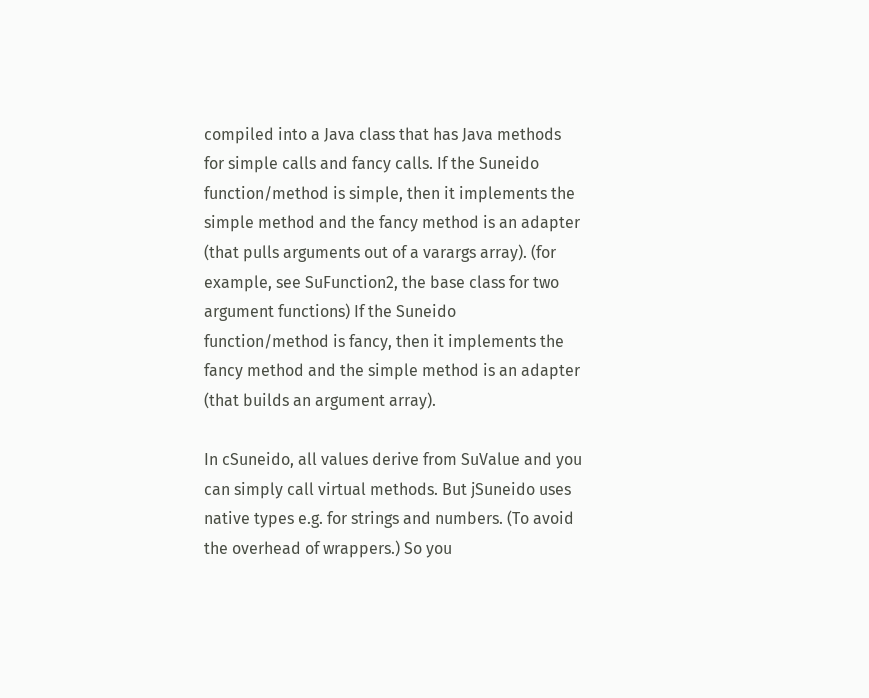compiled into a Java class that has Java methods for simple calls and fancy calls. If the Suneido function/method is simple, then it implements the simple method and the fancy method is an adapter (that pulls arguments out of a varargs array). (for example, see SuFunction2, the base class for two argument functions) If the Suneido function/method is fancy, then it implements the fancy method and the simple method is an adapter (that builds an argument array).

In cSuneido, all values derive from SuValue and you can simply call virtual methods. But jSuneido uses native types e.g. for strings and numbers. (To avoid the overhead of wrappers.) So you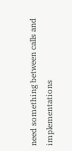need something between calls and implementations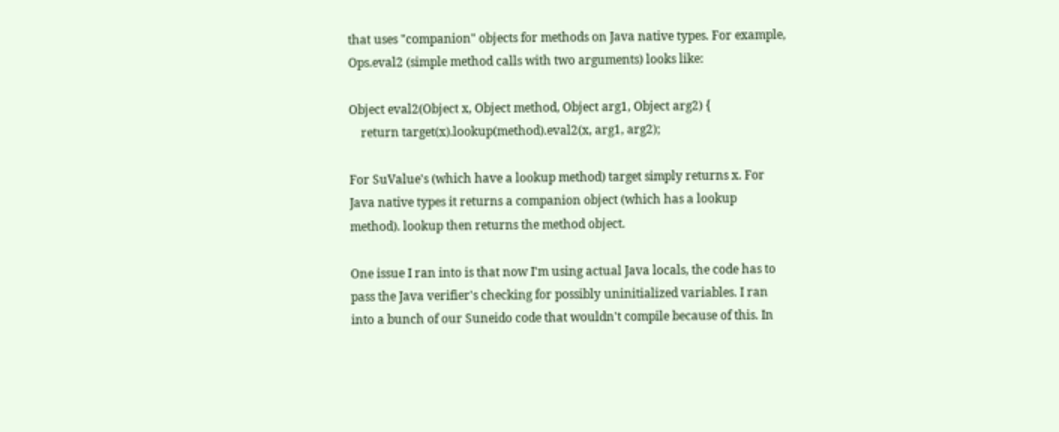that uses "companion" objects for methods on Java native types. For example, Ops.eval2 (simple method calls with two arguments) looks like:

Object eval2(Object x, Object method, Object arg1, Object arg2) {
    return target(x).lookup(method).eval2(x, arg1, arg2);

For SuValue's (which have a lookup method) target simply returns x. For Java native types it returns a companion object (which has a lookup method). lookup then returns the method object.

One issue I ran into is that now I'm using actual Java locals, the code has to pass the Java verifier's checking for possibly uninitialized variables. I ran into a bunch of our Suneido code that wouldn't compile because of this. In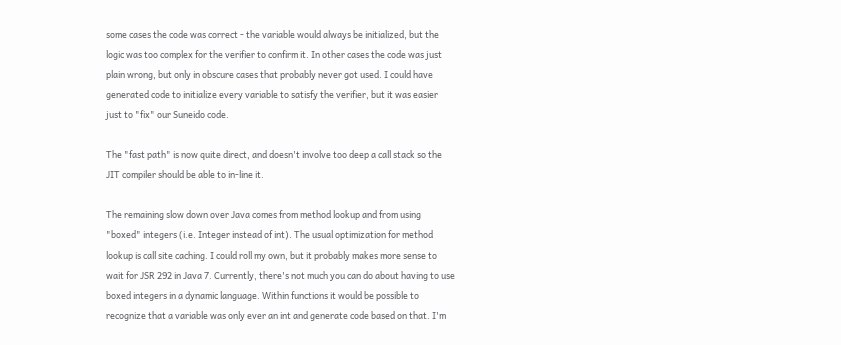some cases the code was correct - the variable would always be initialized, but the logic was too complex for the verifier to confirm it. In other cases the code was just plain wrong, but only in obscure cases that probably never got used. I could have generated code to initialize every variable to satisfy the verifier, but it was easier just to "fix" our Suneido code.

The "fast path" is now quite direct, and doesn't involve too deep a call stack so the JIT compiler should be able to in-line it.

The remaining slow down over Java comes from method lookup and from using "boxed" integers (i.e. Integer instead of int). The usual optimization for method lookup is call site caching. I could roll my own, but it probably makes more sense to wait for JSR 292 in Java 7. Currently, there's not much you can do about having to use boxed integers in a dynamic language. Within functions it would be possible to recognize that a variable was only ever an int and generate code based on that. I'm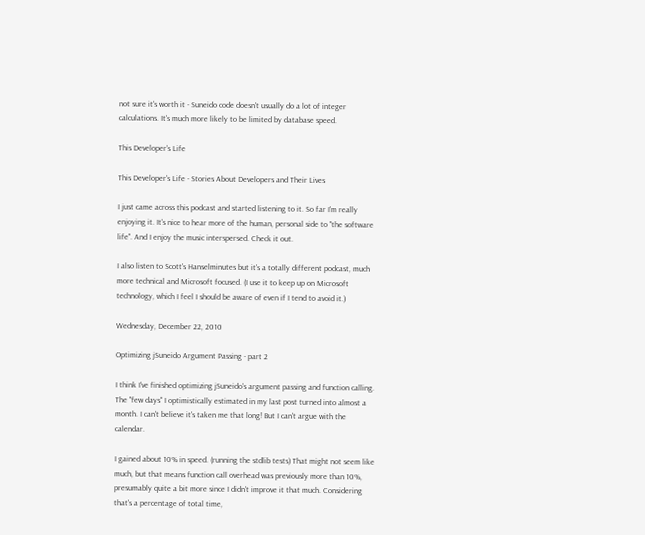not sure it's worth it - Suneido code doesn't usually do a lot of integer calculations. It's much more likely to be limited by database speed.

This Developer's Life

This Developer's Life - Stories About Developers and Their Lives

I just came across this podcast and started listening to it. So far I'm really enjoying it. It's nice to hear more of the human, personal side to "the software life". And I enjoy the music interspersed. Check it out.

I also listen to Scott's Hanselminutes but it's a totally different podcast, much more technical and Microsoft focused. (I use it to keep up on Microsoft technology, which I feel I should be aware of even if I tend to avoid it.)

Wednesday, December 22, 2010

Optimizing jSuneido Argument Passing - part 2

I think I've finished optimizing jSuneido's argument passing and function calling. The "few days" I optimistically estimated in my last post turned into almost a month. I can't believe it's taken me that long! But I can't argue with the calendar.

I gained about 10% in speed. (running the stdlib tests) That might not seem like much, but that means function call overhead was previously more than 10%, presumably quite a bit more since I didn't improve it that much. Considering that's a percentage of total time,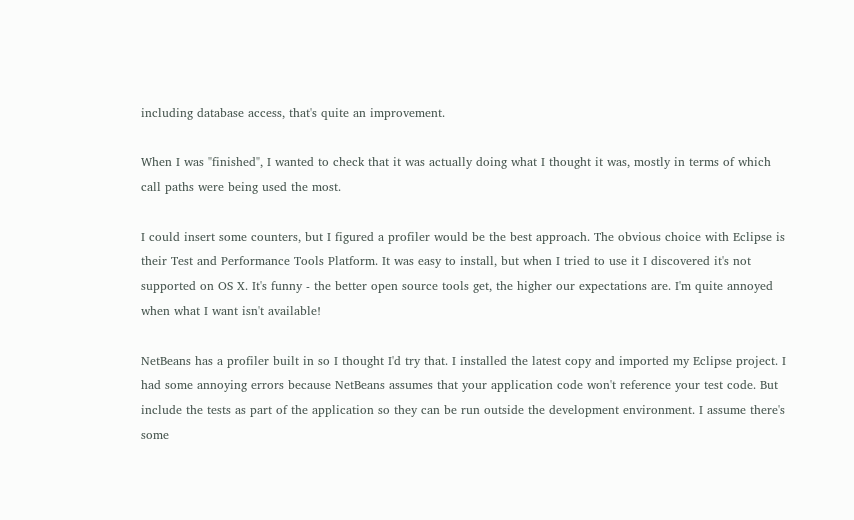including database access, that's quite an improvement.

When I was "finished", I wanted to check that it was actually doing what I thought it was, mostly in terms of which call paths were being used the most.

I could insert some counters, but I figured a profiler would be the best approach. The obvious choice with Eclipse is their Test and Performance Tools Platform. It was easy to install, but when I tried to use it I discovered it's not supported on OS X. It's funny - the better open source tools get, the higher our expectations are. I'm quite annoyed when what I want isn't available!

NetBeans has a profiler built in so I thought I'd try that. I installed the latest copy and imported my Eclipse project. I had some annoying errors because NetBeans assumes that your application code won't reference your test code. But include the tests as part of the application so they can be run outside the development environment. I assume there's some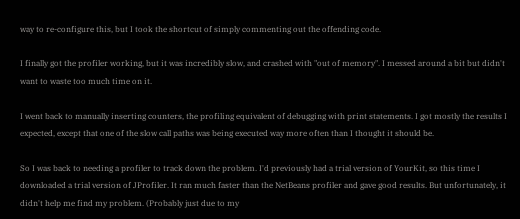way to re-configure this, but I took the shortcut of simply commenting out the offending code.

I finally got the profiler working, but it was incredibly slow, and crashed with "out of memory". I messed around a bit but didn't want to waste too much time on it.

I went back to manually inserting counters, the profiling equivalent of debugging with print statements. I got mostly the results I expected, except that one of the slow call paths was being executed way more often than I thought it should be.

So I was back to needing a profiler to track down the problem. I'd previously had a trial version of YourKit, so this time I downloaded a trial version of JProfiler. It ran much faster than the NetBeans profiler and gave good results. But unfortunately, it didn't help me find my problem. (Probably just due to my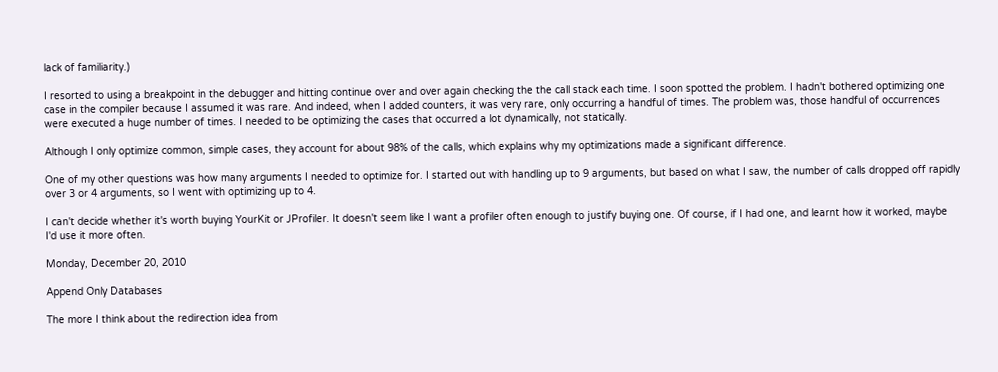lack of familiarity.)

I resorted to using a breakpoint in the debugger and hitting continue over and over again checking the the call stack each time. I soon spotted the problem. I hadn't bothered optimizing one case in the compiler because I assumed it was rare. And indeed, when I added counters, it was very rare, only occurring a handful of times. The problem was, those handful of occurrences were executed a huge number of times. I needed to be optimizing the cases that occurred a lot dynamically, not statically.

Although I only optimize common, simple cases, they account for about 98% of the calls, which explains why my optimizations made a significant difference.

One of my other questions was how many arguments I needed to optimize for. I started out with handling up to 9 arguments, but based on what I saw, the number of calls dropped off rapidly over 3 or 4 arguments, so I went with optimizing up to 4.

I can't decide whether it's worth buying YourKit or JProfiler. It doesn't seem like I want a profiler often enough to justify buying one. Of course, if I had one, and learnt how it worked, maybe I'd use it more often.

Monday, December 20, 2010

Append Only Databases

The more I think about the redirection idea from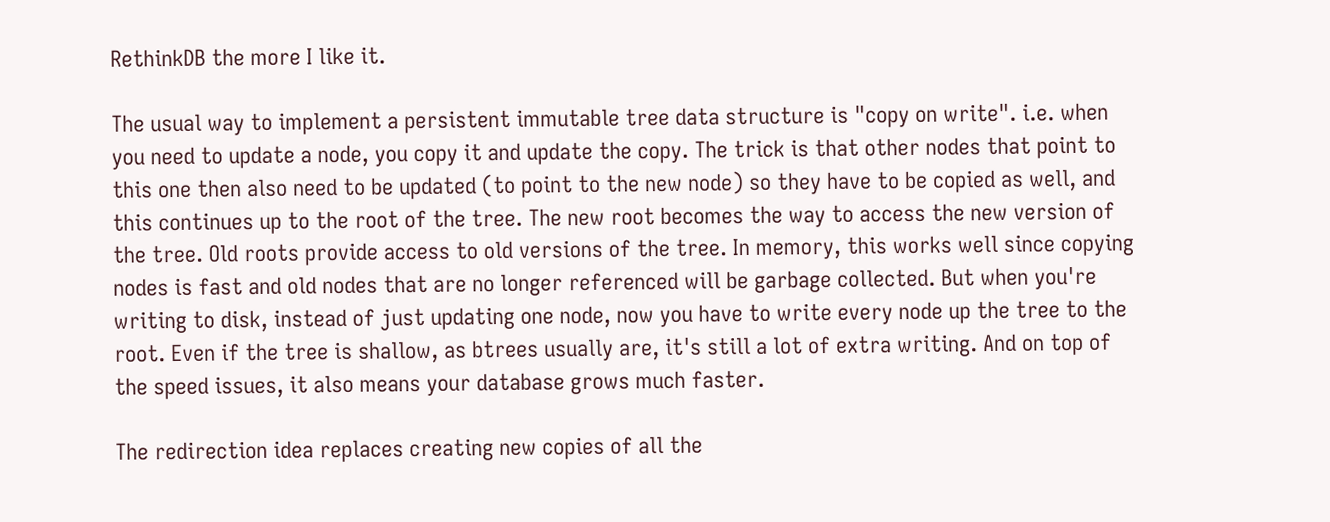RethinkDB the more I like it.

The usual way to implement a persistent immutable tree data structure is "copy on write". i.e. when you need to update a node, you copy it and update the copy. The trick is that other nodes that point to this one then also need to be updated (to point to the new node) so they have to be copied as well, and this continues up to the root of the tree. The new root becomes the way to access the new version of the tree. Old roots provide access to old versions of the tree. In memory, this works well since copying nodes is fast and old nodes that are no longer referenced will be garbage collected. But when you're writing to disk, instead of just updating one node, now you have to write every node up the tree to the root. Even if the tree is shallow, as btrees usually are, it's still a lot of extra writing. And on top of the speed issues, it also means your database grows much faster.

The redirection idea replaces creating new copies of all the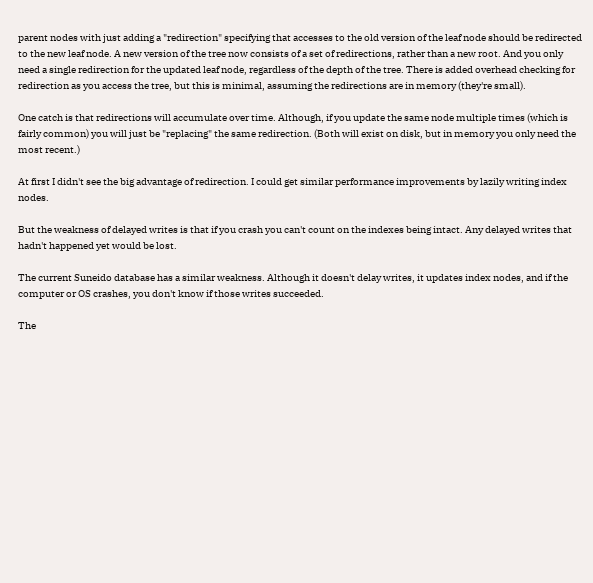parent nodes with just adding a "redirection" specifying that accesses to the old version of the leaf node should be redirected to the new leaf node. A new version of the tree now consists of a set of redirections, rather than a new root. And you only need a single redirection for the updated leaf node, regardless of the depth of the tree. There is added overhead checking for redirection as you access the tree, but this is minimal, assuming the redirections are in memory (they're small).

One catch is that redirections will accumulate over time. Although, if you update the same node multiple times (which is fairly common) you will just be "replacing" the same redirection. (Both will exist on disk, but in memory you only need the most recent.)

At first I didn't see the big advantage of redirection. I could get similar performance improvements by lazily writing index nodes.

But the weakness of delayed writes is that if you crash you can't count on the indexes being intact. Any delayed writes that hadn't happened yet would be lost.

The current Suneido database has a similar weakness. Although it doesn't delay writes, it updates index nodes, and if the computer or OS crashes, you don't know if those writes succeeded.

The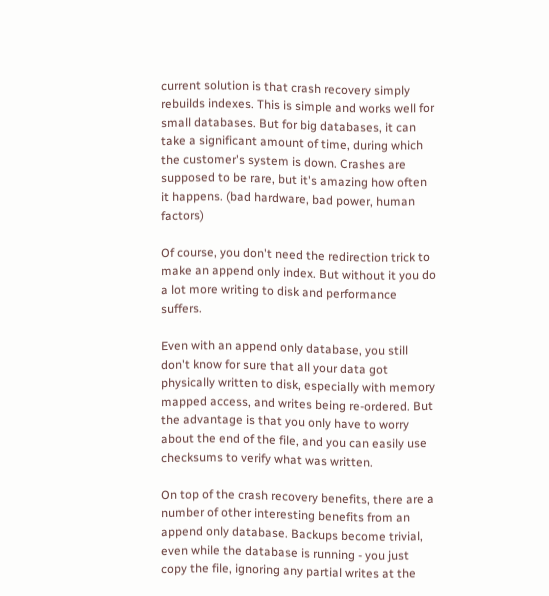current solution is that crash recovery simply rebuilds indexes. This is simple and works well for small databases. But for big databases, it can take a significant amount of time, during which the customer's system is down. Crashes are supposed to be rare, but it's amazing how often it happens. (bad hardware, bad power, human factors)

Of course, you don't need the redirection trick to make an append only index. But without it you do a lot more writing to disk and performance suffers.

Even with an append only database, you still don't know for sure that all your data got physically written to disk, especially with memory mapped access, and writes being re-ordered. But the advantage is that you only have to worry about the end of the file, and you can easily use checksums to verify what was written.

On top of the crash recovery benefits, there are a number of other interesting benefits from an append only database. Backups become trivial, even while the database is running - you just copy the file, ignoring any partial writes at the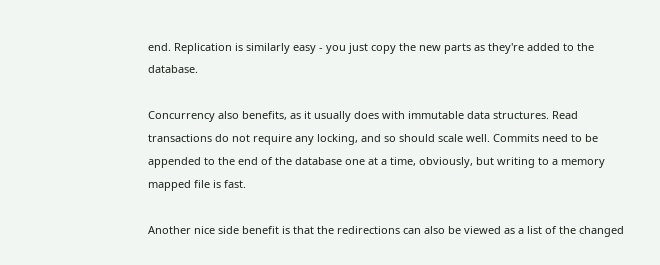end. Replication is similarly easy - you just copy the new parts as they're added to the database.

Concurrency also benefits, as it usually does with immutable data structures. Read transactions do not require any locking, and so should scale well. Commits need to be appended to the end of the database one at a time, obviously, but writing to a memory mapped file is fast.

Another nice side benefit is that the redirections can also be viewed as a list of the changed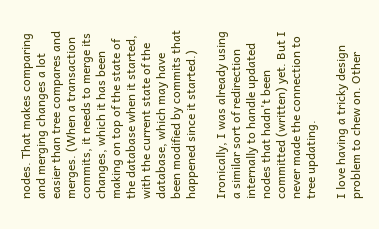nodes. That makes comparing and merging changes a lot easier than tree compares and merges. (When a transaction commits, it needs to merge its changes, which it has been making on top of the state of the database when it started, with the current state of the database, which may have been modified by commits that happened since it started.)

Ironically, I was already using a similar sort of redirection internally to handle updated nodes that hadn't been committed (written) yet. But I never made the connection to tree updating.

I love having a tricky design problem to chew on. Other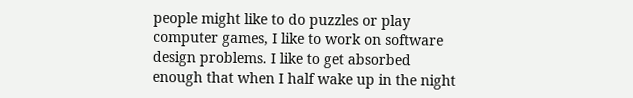people might like to do puzzles or play computer games, I like to work on software design problems. I like to get absorbed enough that when I half wake up in the night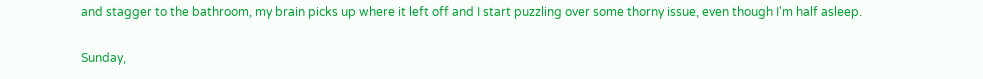and stagger to the bathroom, my brain picks up where it left off and I start puzzling over some thorny issue, even though I'm half asleep.

Sunday,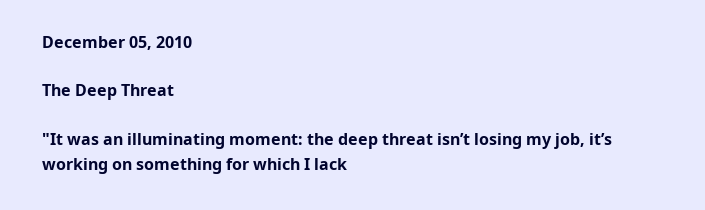December 05, 2010

The Deep Threat

"It was an illuminating moment: the deep threat isn’t losing my job, it’s working on something for which I lack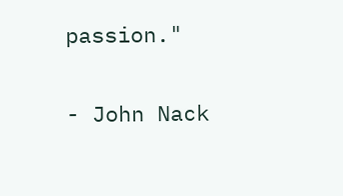passion."

- John Nack